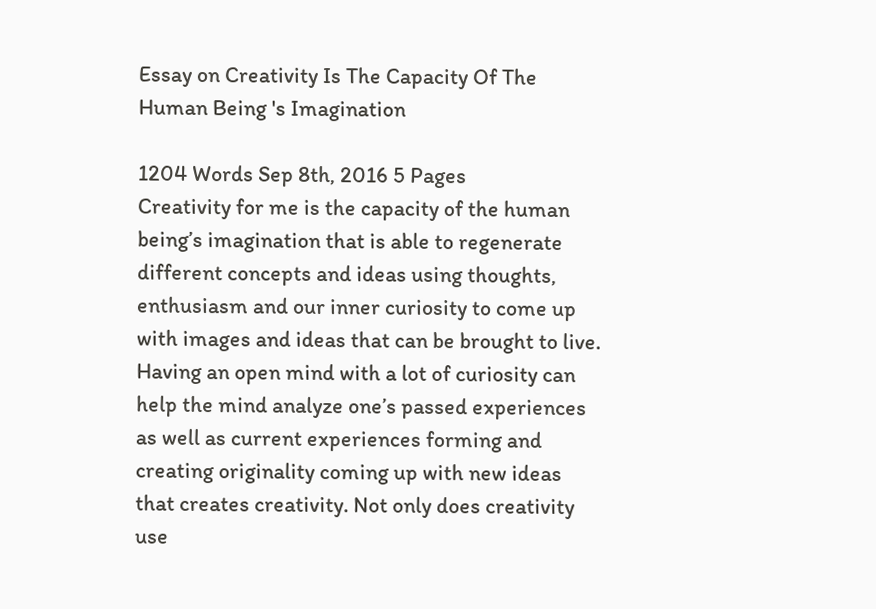Essay on Creativity Is The Capacity Of The Human Being 's Imagination

1204 Words Sep 8th, 2016 5 Pages
Creativity for me is the capacity of the human being’s imagination that is able to regenerate different concepts and ideas using thoughts, enthusiasm and our inner curiosity to come up with images and ideas that can be brought to live. Having an open mind with a lot of curiosity can help the mind analyze one’s passed experiences as well as current experiences forming and creating originality coming up with new ideas that creates creativity. Not only does creativity use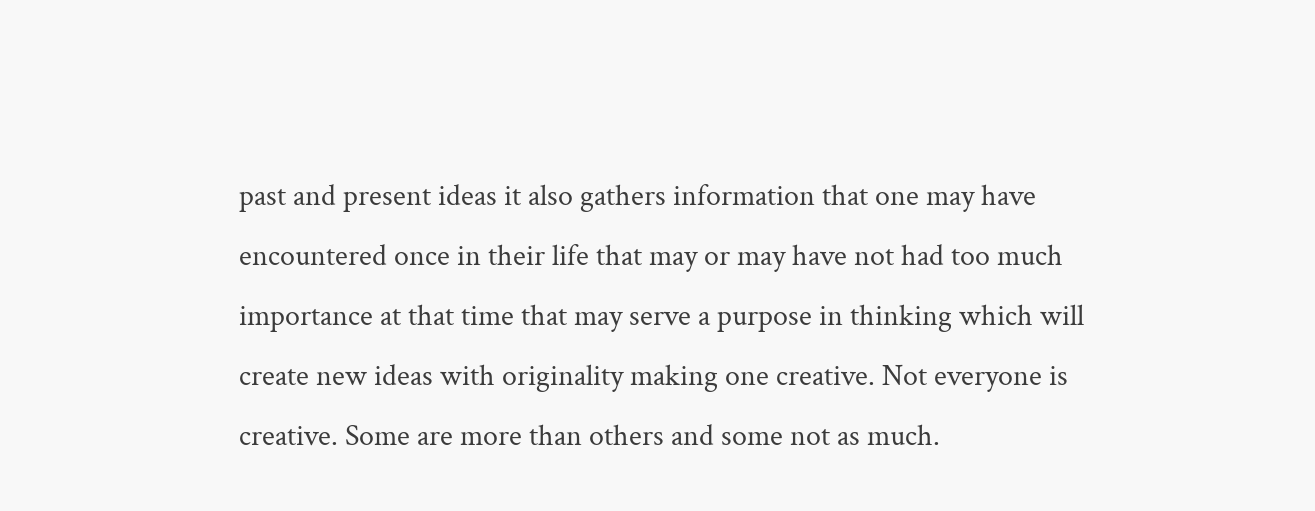past and present ideas it also gathers information that one may have encountered once in their life that may or may have not had too much importance at that time that may serve a purpose in thinking which will create new ideas with originality making one creative. Not everyone is creative. Some are more than others and some not as much.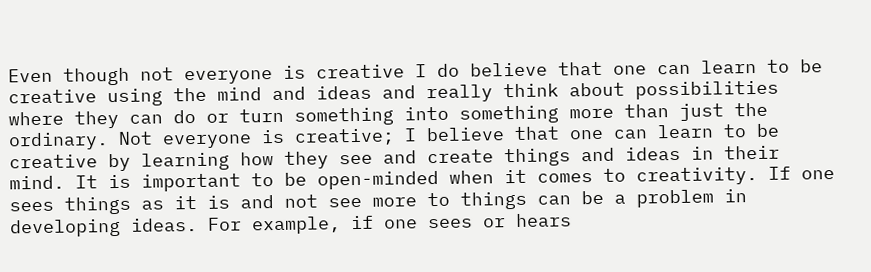Even though not everyone is creative I do believe that one can learn to be creative using the mind and ideas and really think about possibilities where they can do or turn something into something more than just the ordinary. Not everyone is creative; I believe that one can learn to be creative by learning how they see and create things and ideas in their mind. It is important to be open-minded when it comes to creativity. If one sees things as it is and not see more to things can be a problem in developing ideas. For example, if one sees or hears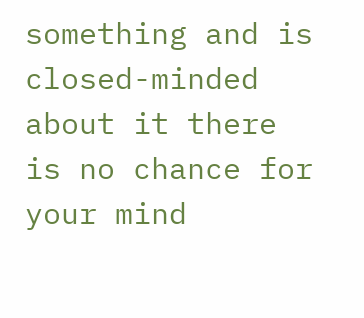something and is closed-minded about it there is no chance for your mind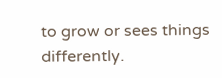to grow or sees things differently.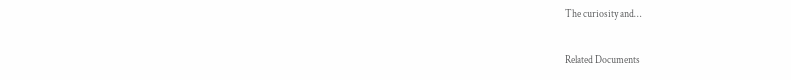The curiosity and…

Related Documents